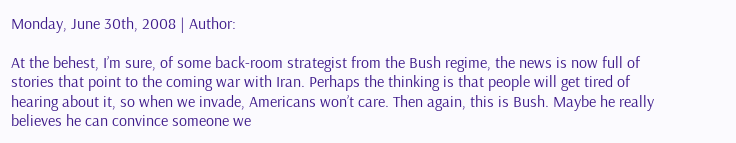Monday, June 30th, 2008 | Author:

At the behest, I’m sure, of some back-room strategist from the Bush regime, the news is now full of stories that point to the coming war with Iran. Perhaps the thinking is that people will get tired of hearing about it, so when we invade, Americans won’t care. Then again, this is Bush. Maybe he really believes he can convince someone we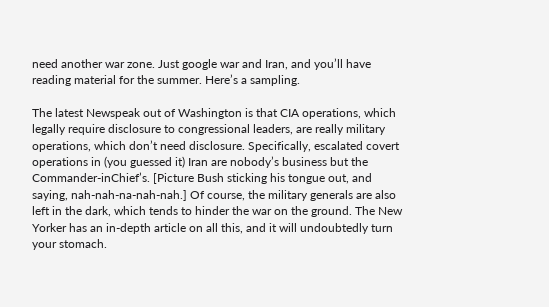need another war zone. Just google war and Iran, and you’ll have reading material for the summer. Here’s a sampling.

The latest Newspeak out of Washington is that CIA operations, which legally require disclosure to congressional leaders, are really military operations, which don’t need disclosure. Specifically, escalated covert operations in (you guessed it) Iran are nobody’s business but the Commander-inChief’s. [Picture Bush sticking his tongue out, and saying, nah-nah-na-nah-nah.] Of course, the military generals are also left in the dark, which tends to hinder the war on the ground. The New Yorker has an in-depth article on all this, and it will undoubtedly turn your stomach.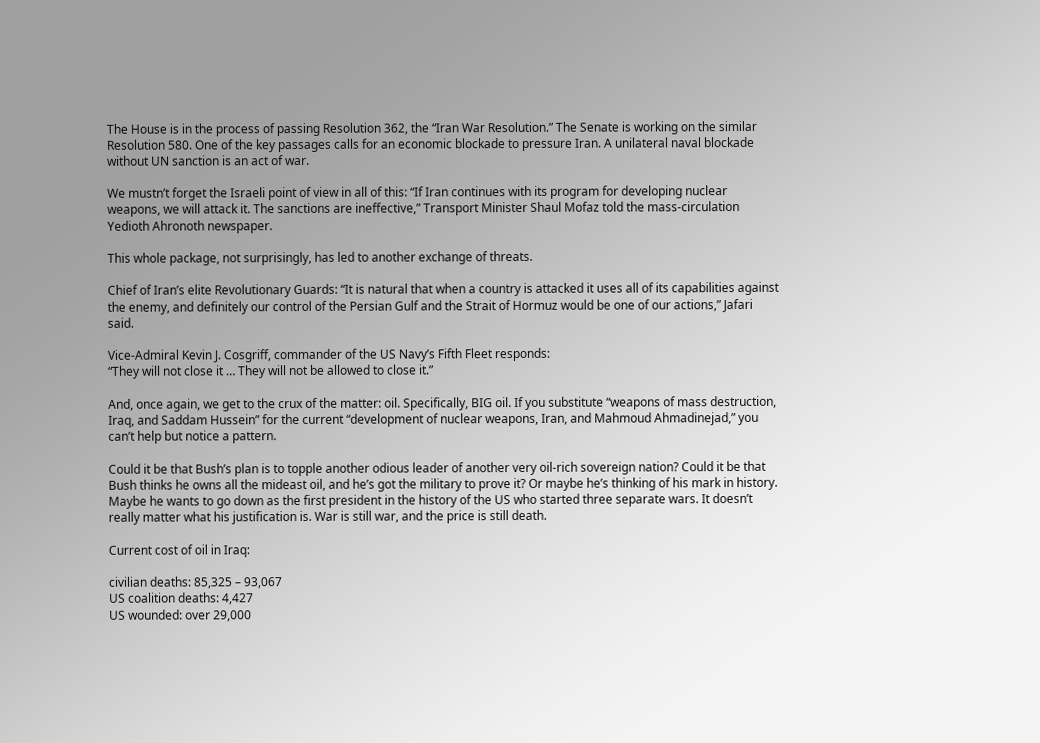The House is in the process of passing Resolution 362, the “Iran War Resolution.” The Senate is working on the similar Resolution 580. One of the key passages calls for an economic blockade to pressure Iran. A unilateral naval blockade without UN sanction is an act of war.

We mustn’t forget the Israeli point of view in all of this: “If Iran continues with its program for developing nuclear weapons, we will attack it. The sanctions are ineffective,” Transport Minister Shaul Mofaz told the mass-circulation Yedioth Ahronoth newspaper.

This whole package, not surprisingly, has led to another exchange of threats.

Chief of Iran’s elite Revolutionary Guards: “It is natural that when a country is attacked it uses all of its capabilities against the enemy, and definitely our control of the Persian Gulf and the Strait of Hormuz would be one of our actions,” Jafari said.

Vice-Admiral Kevin J. Cosgriff, commander of the US Navy’s Fifth Fleet responds:
“They will not close it … They will not be allowed to close it.”

And, once again, we get to the crux of the matter: oil. Specifically, BIG oil. If you substitute “weapons of mass destruction, Iraq, and Saddam Hussein” for the current “development of nuclear weapons, Iran, and Mahmoud Ahmadinejad,” you can’t help but notice a pattern.

Could it be that Bush’s plan is to topple another odious leader of another very oil-rich sovereign nation? Could it be that Bush thinks he owns all the mideast oil, and he’s got the military to prove it? Or maybe he’s thinking of his mark in history. Maybe he wants to go down as the first president in the history of the US who started three separate wars. It doesn’t really matter what his justification is. War is still war, and the price is still death.

Current cost of oil in Iraq:

civilian deaths: 85,325 – 93,067
US coalition deaths: 4,427
US wounded: over 29,000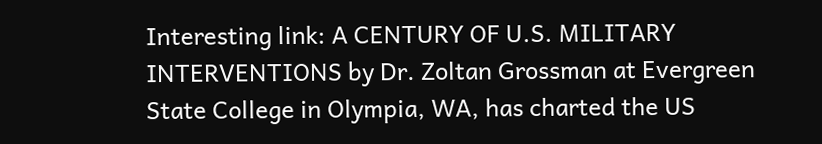Interesting link: A CENTURY OF U.S. MILITARY INTERVENTIONS by Dr. Zoltan Grossman at Evergreen State College in Olympia, WA, has charted the US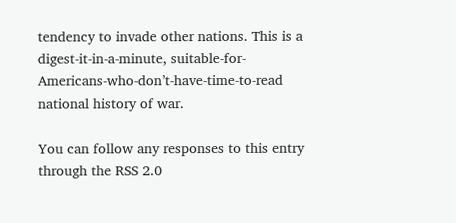tendency to invade other nations. This is a digest-it-in-a-minute, suitable-for-Americans-who-don’t-have-time-to-read national history of war.

You can follow any responses to this entry through the RSS 2.0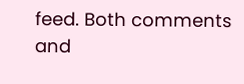feed. Both comments and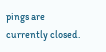pings are currently closed.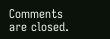Comments are closed.